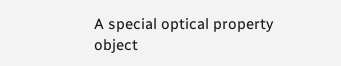A special optical property object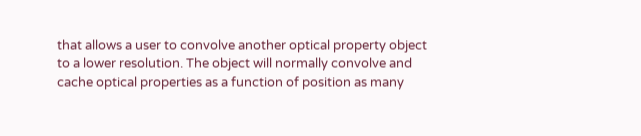that allows a user to convolve another optical property object to a lower resolution. The object will normally convolve and cache optical properties as a function of position as many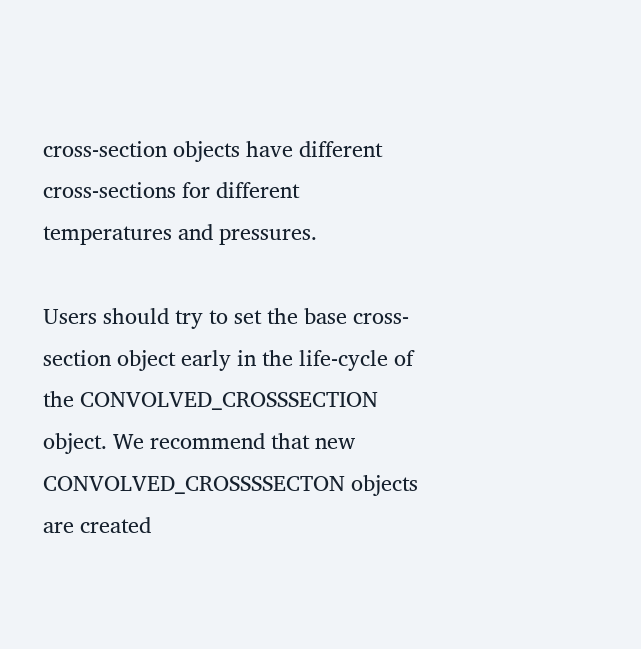cross-section objects have different cross-sections for different temperatures and pressures.

Users should try to set the base cross-section object early in the life-cycle of the CONVOLVED_CROSSSECTION object. We recommend that new CONVOLVED_CROSSSSECTON objects are created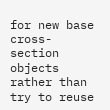for new base cross-section objects rather than try to reuse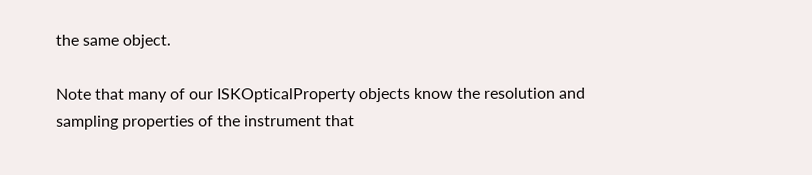the same object.

Note that many of our ISKOpticalProperty objects know the resolution and sampling properties of the instrument that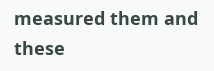measured them and these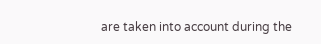are taken into account during the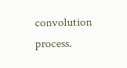convolution process.